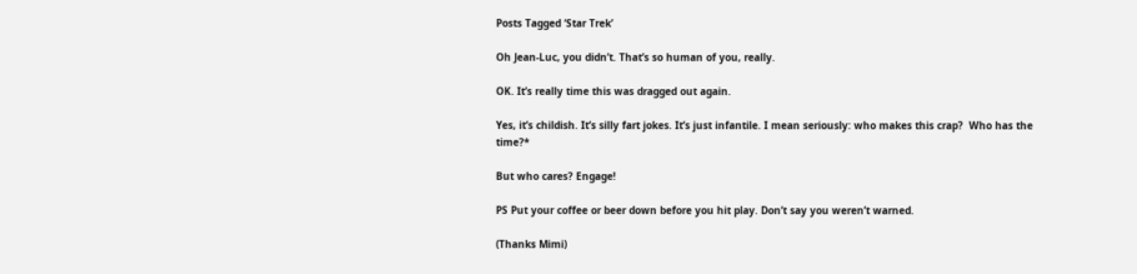Posts Tagged ‘Star Trek’

Oh Jean-Luc, you didn’t. That’s so human of you, really.

OK. It’s really time this was dragged out again.

Yes, it’s childish. It’s silly fart jokes. It’s just infantile. I mean seriously: who makes this crap?  Who has the time?*

But who cares? Engage!

PS Put your coffee or beer down before you hit play. Don’t say you weren’t warned.

(Thanks Mimi)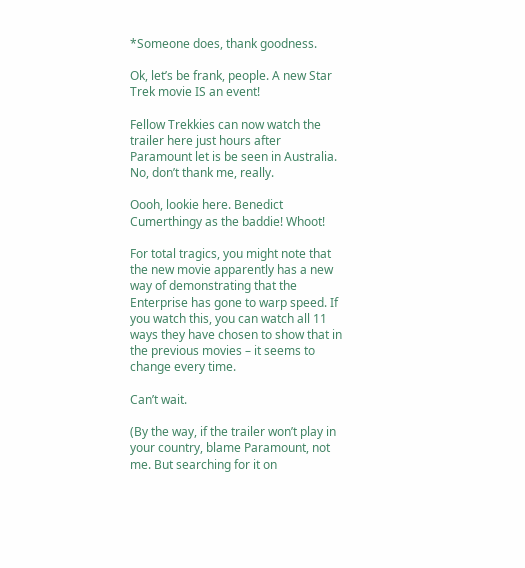*Someone does, thank goodness.

Ok, let’s be frank, people. A new Star Trek movie IS an event!

Fellow Trekkies can now watch the trailer here just hours after Paramount let is be seen in Australia. No, don’t thank me, really.

Oooh, lookie here. Benedict Cumerthingy as the baddie! Whoot!

For total tragics, you might note that the new movie apparently has a new way of demonstrating that the Enterprise has gone to warp speed. If you watch this, you can watch all 11 ways they have chosen to show that in the previous movies – it seems to change every time.

Can’t wait.

(By the way, if the trailer won’t play in your country, blame Paramount, not me. But searching for it on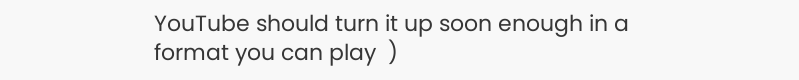YouTube should turn it up soon enough in a format you can play  )